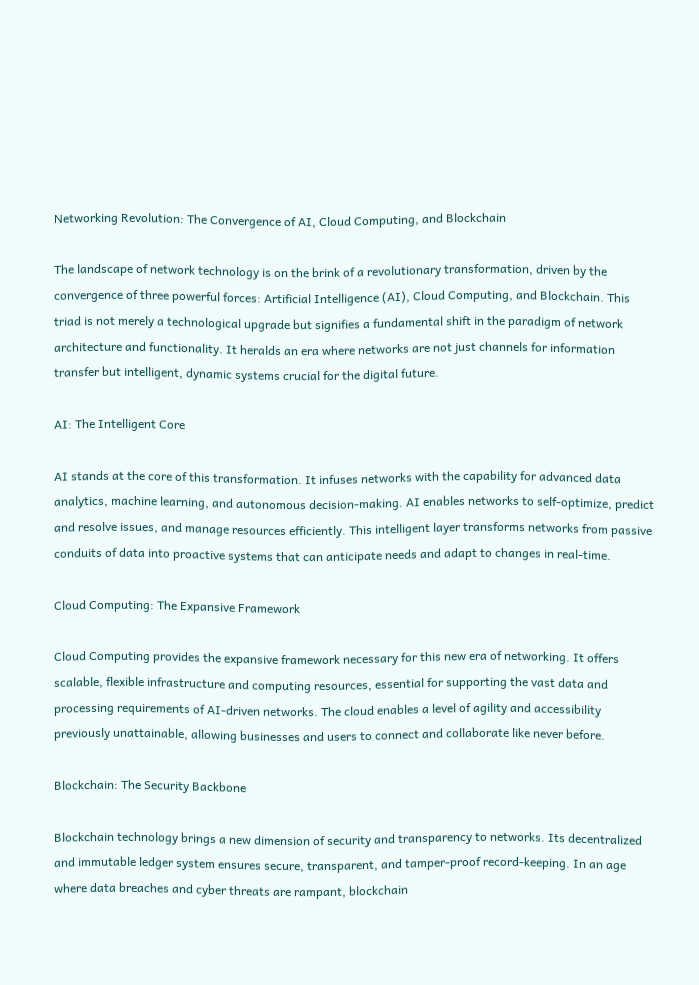Networking Revolution: The Convergence of AI, Cloud Computing, and Blockchain

The landscape of network technology is on the brink of a revolutionary transformation, driven by the convergence of three powerful forces: Artificial Intelligence (AI), Cloud Computing, and Blockchain. This triad is not merely a technological upgrade but signifies a fundamental shift in the paradigm of network architecture and functionality. It heralds an era where networks are not just channels for information transfer but intelligent, dynamic systems crucial for the digital future.

AI: The Intelligent Core

AI stands at the core of this transformation. It infuses networks with the capability for advanced data analytics, machine learning, and autonomous decision-making. AI enables networks to self-optimize, predict and resolve issues, and manage resources efficiently. This intelligent layer transforms networks from passive conduits of data into proactive systems that can anticipate needs and adapt to changes in real-time.

Cloud Computing: The Expansive Framework

Cloud Computing provides the expansive framework necessary for this new era of networking. It offers scalable, flexible infrastructure and computing resources, essential for supporting the vast data and processing requirements of AI-driven networks. The cloud enables a level of agility and accessibility previously unattainable, allowing businesses and users to connect and collaborate like never before.

Blockchain: The Security Backbone

Blockchain technology brings a new dimension of security and transparency to networks. Its decentralized and immutable ledger system ensures secure, transparent, and tamper-proof record-keeping. In an age where data breaches and cyber threats are rampant, blockchain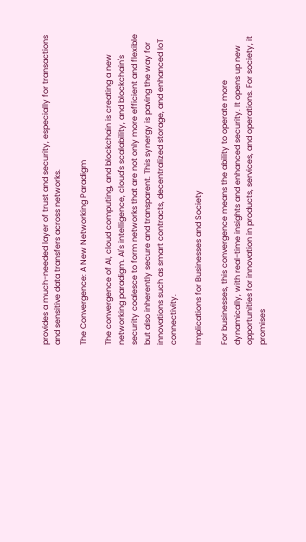provides a much-needed layer of trust and security, especially for transactions and sensitive data transfers across networks.

The Convergence: A New Networking Paradigm

The convergence of AI, cloud computing, and blockchain is creating a new networking paradigm. AI's intelligence, cloud's scalability, and blockchain's security coalesce to form networks that are not only more efficient and flexible but also inherently secure and transparent. This synergy is paving the way for innovations such as smart contracts, decentralized storage, and enhanced IoT connectivity.

Implications for Businesses and Society

For businesses, this convergence means the ability to operate more dynamically, with real-time insights and enhanced security. It opens up new opportunities for innovation in products, services, and operations. For society, it promises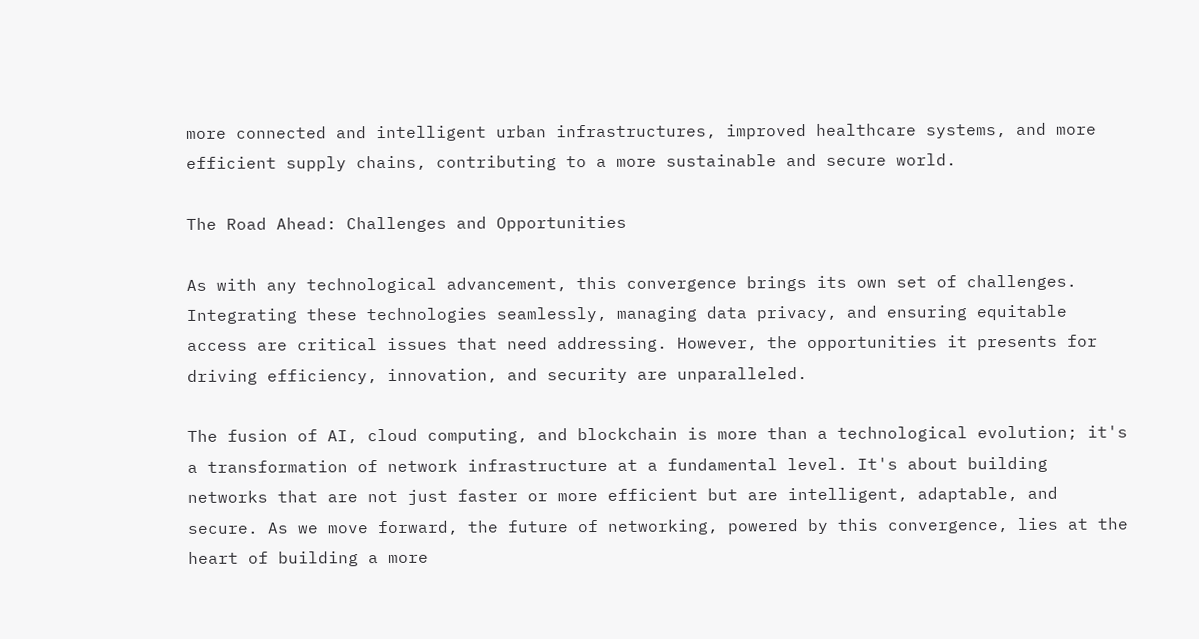more connected and intelligent urban infrastructures, improved healthcare systems, and more efficient supply chains, contributing to a more sustainable and secure world.

The Road Ahead: Challenges and Opportunities

As with any technological advancement, this convergence brings its own set of challenges. Integrating these technologies seamlessly, managing data privacy, and ensuring equitable access are critical issues that need addressing. However, the opportunities it presents for driving efficiency, innovation, and security are unparalleled.

The fusion of AI, cloud computing, and blockchain is more than a technological evolution; it's a transformation of network infrastructure at a fundamental level. It's about building networks that are not just faster or more efficient but are intelligent, adaptable, and secure. As we move forward, the future of networking, powered by this convergence, lies at the heart of building a more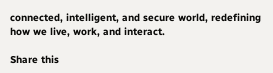connected, intelligent, and secure world, redefining how we live, work, and interact.

Share this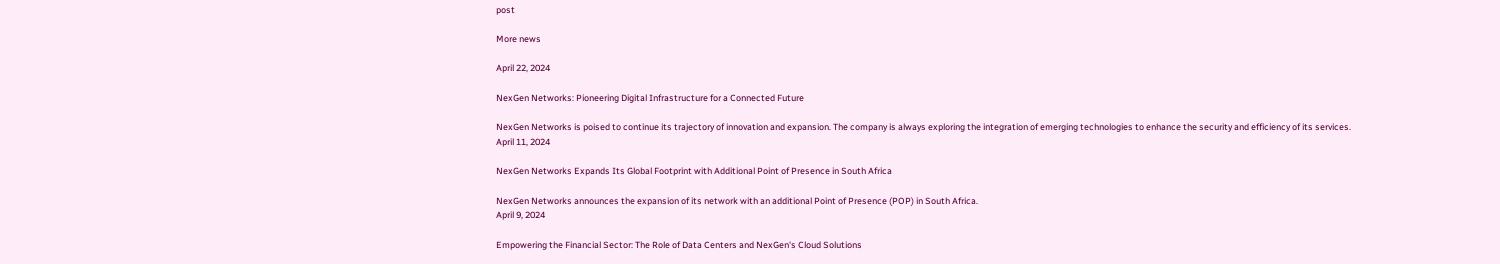post

More news

April 22, 2024

NexGen Networks: Pioneering Digital Infrastructure for a Connected Future

NexGen Networks is poised to continue its trajectory of innovation and expansion. The company is always exploring the integration of emerging technologies to enhance the security and efficiency of its services.
April 11, 2024

NexGen Networks Expands Its Global Footprint with Additional Point of Presence in South Africa

NexGen Networks announces the expansion of its network with an additional Point of Presence (POP) in South Africa.
April 9, 2024

Empowering the Financial Sector: The Role of Data Centers and NexGen's Cloud Solutions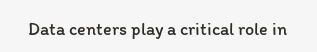Data centers play a critical role in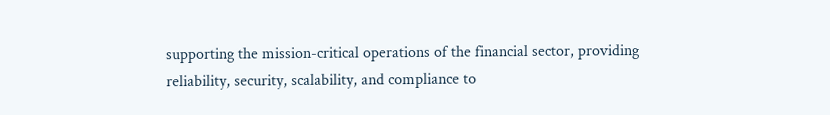supporting the mission-critical operations of the financial sector, providing reliability, security, scalability, and compliance to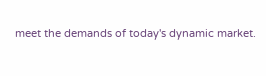meet the demands of today's dynamic market.